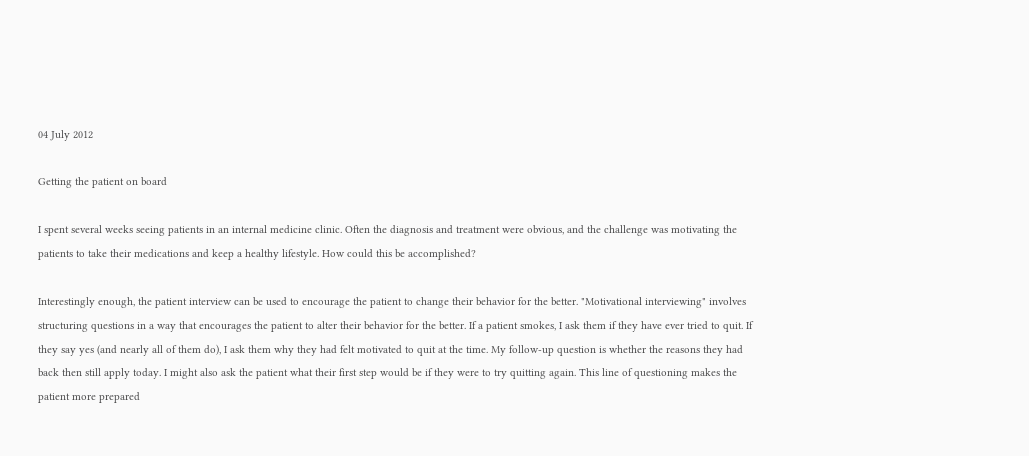04 July 2012

Getting the patient on board

I spent several weeks seeing patients in an internal medicine clinic. Often the diagnosis and treatment were obvious, and the challenge was motivating the patients to take their medications and keep a healthy lifestyle. How could this be accomplished?

Interestingly enough, the patient interview can be used to encourage the patient to change their behavior for the better. "Motivational interviewing" involves structuring questions in a way that encourages the patient to alter their behavior for the better. If a patient smokes, I ask them if they have ever tried to quit. If they say yes (and nearly all of them do), I ask them why they had felt motivated to quit at the time. My follow-up question is whether the reasons they had back then still apply today. I might also ask the patient what their first step would be if they were to try quitting again. This line of questioning makes the patient more prepared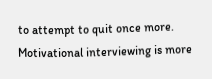to attempt to quit once more. Motivational interviewing is more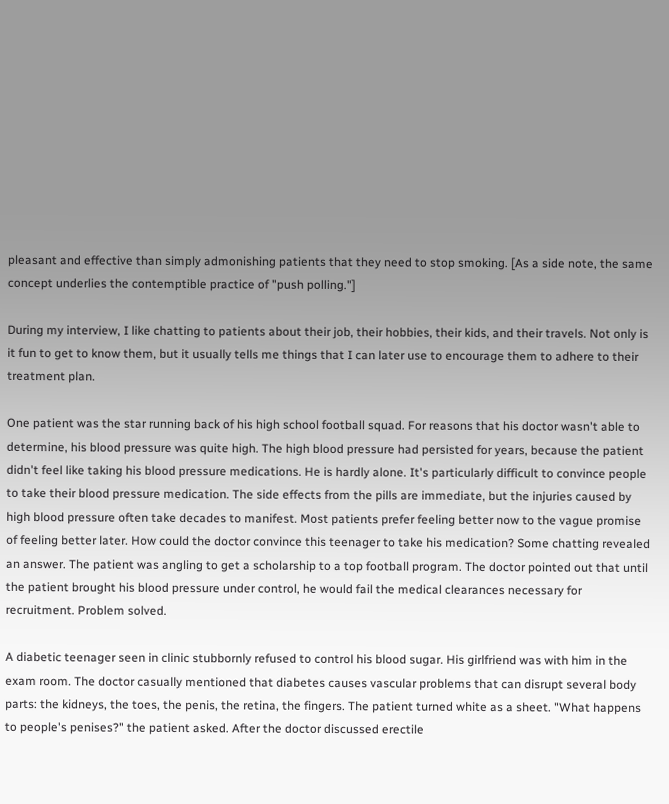pleasant and effective than simply admonishing patients that they need to stop smoking. [As a side note, the same concept underlies the contemptible practice of "push polling."]

During my interview, I like chatting to patients about their job, their hobbies, their kids, and their travels. Not only is it fun to get to know them, but it usually tells me things that I can later use to encourage them to adhere to their treatment plan.

One patient was the star running back of his high school football squad. For reasons that his doctor wasn't able to determine, his blood pressure was quite high. The high blood pressure had persisted for years, because the patient didn't feel like taking his blood pressure medications. He is hardly alone. It's particularly difficult to convince people to take their blood pressure medication. The side effects from the pills are immediate, but the injuries caused by high blood pressure often take decades to manifest. Most patients prefer feeling better now to the vague promise of feeling better later. How could the doctor convince this teenager to take his medication? Some chatting revealed an answer. The patient was angling to get a scholarship to a top football program. The doctor pointed out that until the patient brought his blood pressure under control, he would fail the medical clearances necessary for recruitment. Problem solved.

A diabetic teenager seen in clinic stubbornly refused to control his blood sugar. His girlfriend was with him in the exam room. The doctor casually mentioned that diabetes causes vascular problems that can disrupt several body parts: the kidneys, the toes, the penis, the retina, the fingers. The patient turned white as a sheet. "What happens to people's penises?" the patient asked. After the doctor discussed erectile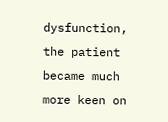dysfunction, the patient became much more keen on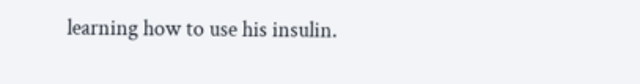learning how to use his insulin.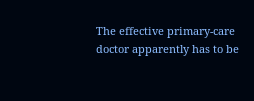The effective primary-care doctor apparently has to be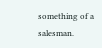something of a salesman.